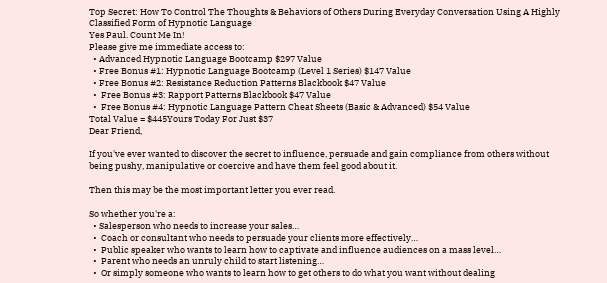Top Secret: How To Control The Thoughts & Behaviors of Others During Everyday Conversation Using A Highly Classified Form of Hypnotic Language
Yes Paul. Count Me In!
Please give me immediate access to:
  • Advanced Hypnotic Language Bootcamp $297 Value
  • Free Bonus #1: Hypnotic Language Bootcamp (Level 1 Series) $147 Value
  • Free Bonus #2: Resistance Reduction Patterns Blackbook $47 Value
  •  Free Bonus #3: Rapport Patterns Blackbook $47 Value
  •  Free Bonus #4: Hypnotic Language Pattern Cheat Sheets (Basic & Advanced) $54 Value
Total Value = $445Yours Today For Just $37
Dear Friend,

If you've ever wanted to discover the secret to influence, persuade and gain compliance from others without being pushy, manipulative or coercive and have them feel good about it.

Then this may be the most important letter you ever read.

So whether you're a:
  • Salesperson who needs to increase your sales…
  •  Coach or consultant who needs to persuade your clients more effectively…
  •  Public speaker who wants to learn how to captivate and influence audiences on a mass level…
  •  Parent who needs an unruly child to start listening…
  •  Or simply someone who wants to learn how to get others to do what you want without dealing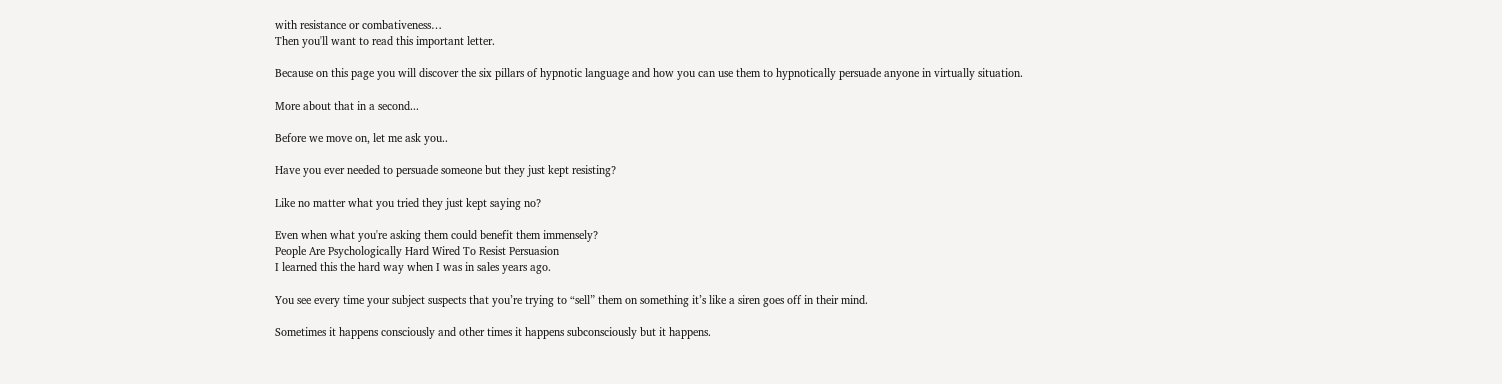with resistance or combativeness…
Then you'll want to read this important letter.

Because on this page you will discover the six pillars of hypnotic language and how you can use them to hypnotically persuade anyone in virtually situation.

More about that in a second...

Before we move on, let me ask you..

Have you ever needed to persuade someone but they just kept resisting?

Like no matter what you tried they just kept saying no?

Even when what you're asking them could benefit them immensely?
People Are Psychologically Hard Wired To Resist Persuasion
I learned this the hard way when I was in sales years ago.

You see every time your subject suspects that you’re trying to “sell” them on something it’s like a siren goes off in their mind.

Sometimes it happens consciously and other times it happens subconsciously but it happens.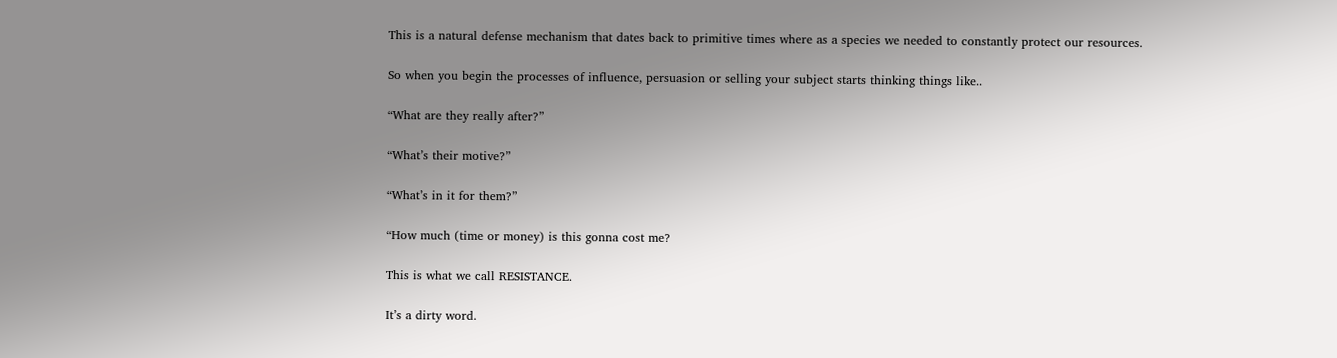This is a natural defense mechanism that dates back to primitive times where as a species we needed to constantly protect our resources.

So when you begin the processes of influence, persuasion or selling your subject starts thinking things like..

“What are they really after?”

“What’s their motive?”

“What’s in it for them?”

“How much (time or money) is this gonna cost me?

This is what we call RESISTANCE.

It’s a dirty word.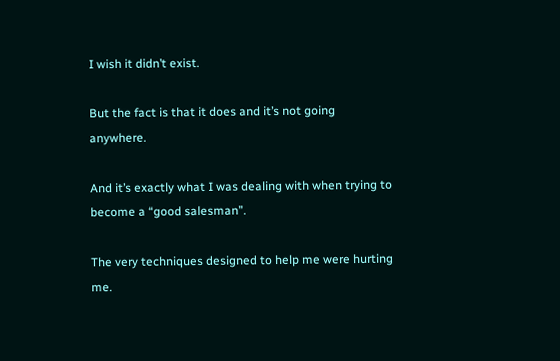I wish it didn’t exist.

But the fact is that it does and it’s not going anywhere.

And it’s exactly what I was dealing with when trying to become a “good salesman”.

The very techniques designed to help me were hurting me.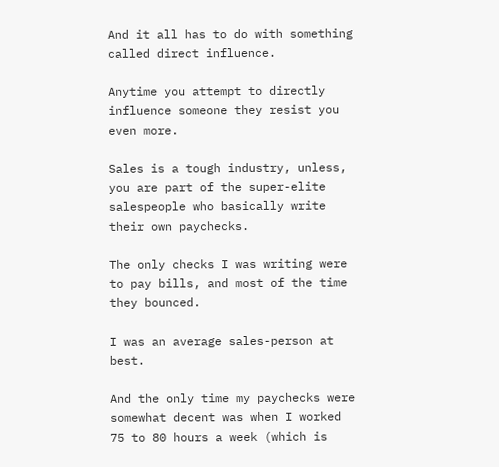And it all has to do with something called direct influence.

Anytime you attempt to directly influence someone they resist you even more.

Sales is a tough industry, unless, you are part of the super-elite salespeople who basically write their own paychecks.

The only checks I was writing were to pay bills, and most of the time they bounced.

I was an average sales-person at best.

And the only time my paychecks were somewhat decent was when I worked 75 to 80 hours a week (which is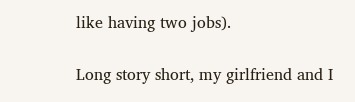like having two jobs).

Long story short, my girlfriend and I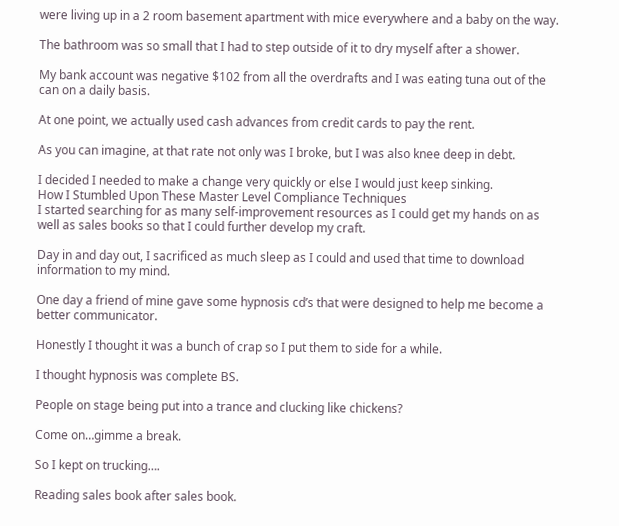were living up in a 2 room basement apartment with mice everywhere and a baby on the way.

The bathroom was so small that I had to step outside of it to dry myself after a shower.

My bank account was negative $102 from all the overdrafts and I was eating tuna out of the can on a daily basis.

At one point, we actually used cash advances from credit cards to pay the rent.

As you can imagine, at that rate not only was I broke, but I was also knee deep in debt.

I decided I needed to make a change very quickly or else I would just keep sinking.
How I Stumbled Upon These Master Level Compliance Techniques
I started searching for as many self-improvement resources as I could get my hands on as well as sales books so that I could further develop my craft.

Day in and day out, I sacrificed as much sleep as I could and used that time to download information to my mind.

One day a friend of mine gave some hypnosis cd’s that were designed to help me become a better communicator.

Honestly I thought it was a bunch of crap so I put them to side for a while.

I thought hypnosis was complete BS.

People on stage being put into a trance and clucking like chickens?

Come on…gimme a break.

So I kept on trucking….

Reading sales book after sales book.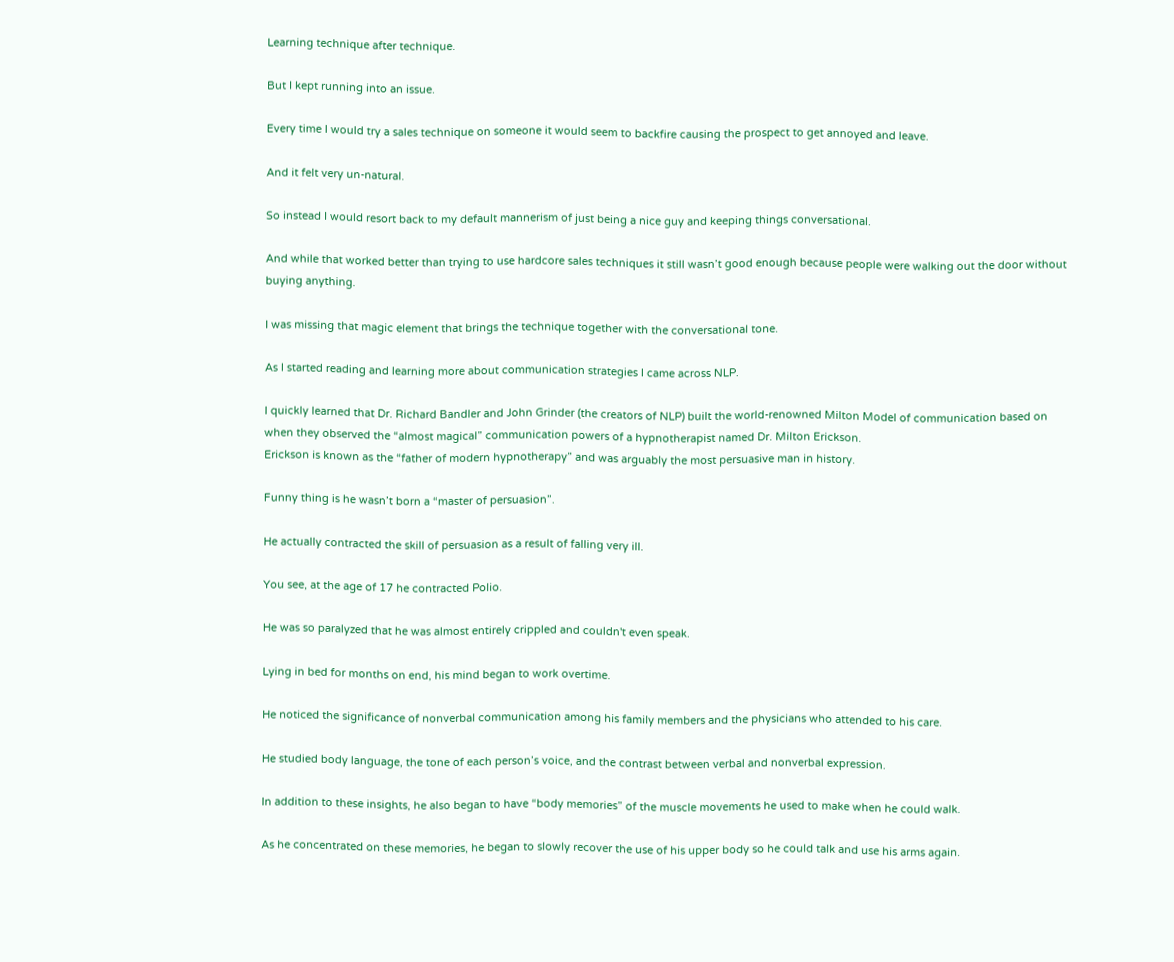Learning technique after technique.

But I kept running into an issue.

Every time I would try a sales technique on someone it would seem to backfire causing the prospect to get annoyed and leave.

And it felt very un-natural.

So instead I would resort back to my default mannerism of just being a nice guy and keeping things conversational.

And while that worked better than trying to use hardcore sales techniques it still wasn’t good enough because people were walking out the door without buying anything.

I was missing that magic element that brings the technique together with the conversational tone.

As I started reading and learning more about communication strategies I came across NLP.

I quickly learned that Dr. Richard Bandler and John Grinder (the creators of NLP) built the world-renowned Milton Model of communication based on when they observed the “almost magical” communication powers of a hypnotherapist named Dr. Milton Erickson.
Erickson is known as the “father of modern hypnotherapy” and was arguably the most persuasive man in history.

Funny thing is he wasn’t born a “master of persuasion”.

He actually contracted the skill of persuasion as a result of falling very ill.

You see, at the age of 17 he contracted Polio.

He was so paralyzed that he was almost entirely crippled and couldn't even speak.

Lying in bed for months on end, his mind began to work overtime.

He noticed the significance of nonverbal communication among his family members and the physicians who attended to his care.

He studied body language, the tone of each person’s voice, and the contrast between verbal and nonverbal expression.

In addition to these insights, he also began to have “body memories” of the muscle movements he used to make when he could walk.

As he concentrated on these memories, he began to slowly recover the use of his upper body so he could talk and use his arms again.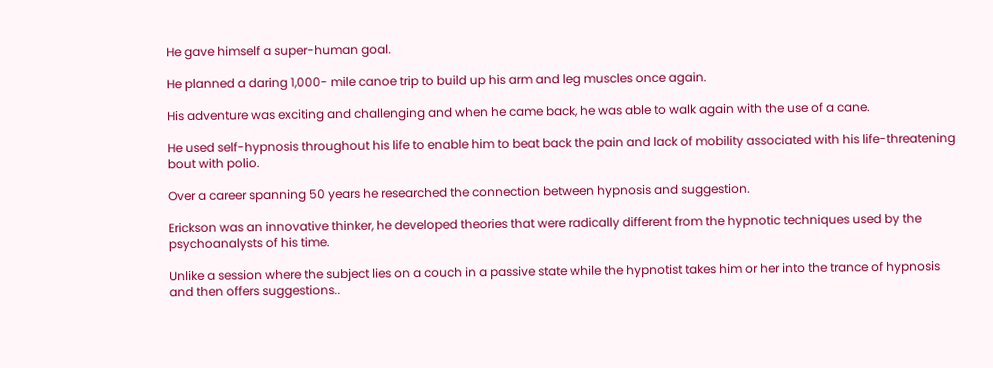He gave himself a super-human goal.

He planned a daring 1,000- mile canoe trip to build up his arm and leg muscles once again.

His adventure was exciting and challenging and when he came back, he was able to walk again with the use of a cane.

He used self-hypnosis throughout his life to enable him to beat back the pain and lack of mobility associated with his life-threatening bout with polio.

Over a career spanning 50 years he researched the connection between hypnosis and suggestion.

Erickson was an innovative thinker, he developed theories that were radically different from the hypnotic techniques used by the psychoanalysts of his time.

Unlike a session where the subject lies on a couch in a passive state while the hypnotist takes him or her into the trance of hypnosis and then offers suggestions..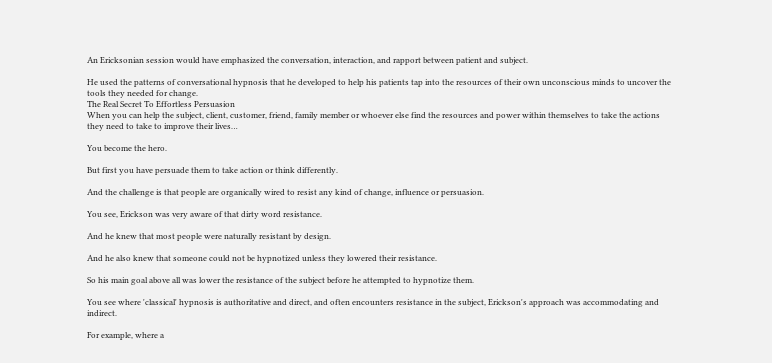An Ericksonian session would have emphasized the conversation, interaction, and rapport between patient and subject.

He used the patterns of conversational hypnosis that he developed to help his patients tap into the resources of their own unconscious minds to uncover the tools they needed for change.
The Real Secret To Effortless Persuasion
When you can help the subject, client, customer, friend, family member or whoever else find the resources and power within themselves to take the actions they need to take to improve their lives…

You become the hero.

But first you have persuade them to take action or think differently.

And the challenge is that people are organically wired to resist any kind of change, influence or persuasion.

You see, Erickson was very aware of that dirty word resistance.

And he knew that most people were naturally resistant by design.

And he also knew that someone could not be hypnotized unless they lowered their resistance.

So his main goal above all was lower the resistance of the subject before he attempted to hypnotize them.

You see where 'classical' hypnosis is authoritative and direct, and often encounters resistance in the subject, Erickson's approach was accommodating and indirect.

For example, where a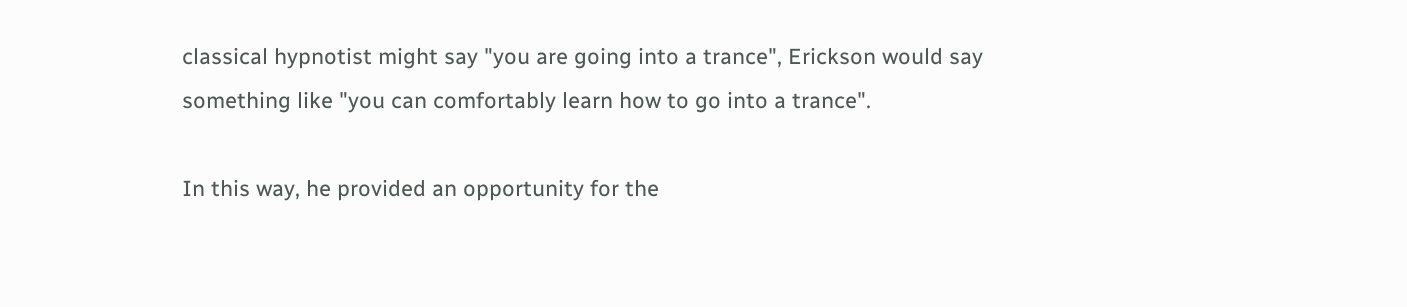classical hypnotist might say "you are going into a trance", Erickson would say something like "you can comfortably learn how to go into a trance".

In this way, he provided an opportunity for the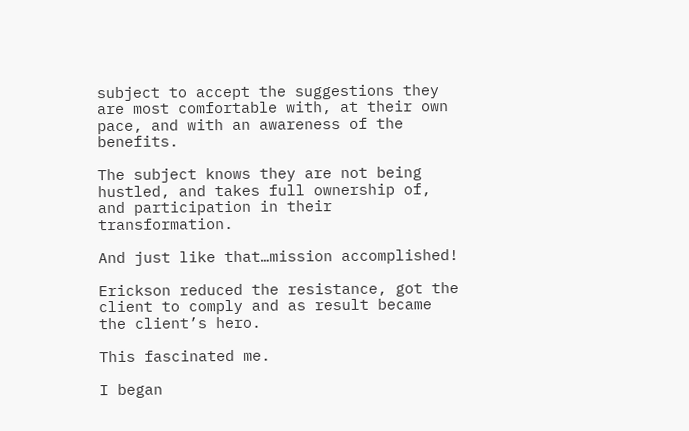subject to accept the suggestions they are most comfortable with, at their own pace, and with an awareness of the benefits.

The subject knows they are not being hustled, and takes full ownership of, and participation in their transformation.

And just like that…mission accomplished!

Erickson reduced the resistance, got the client to comply and as result became the client’s hero.

This fascinated me.

I began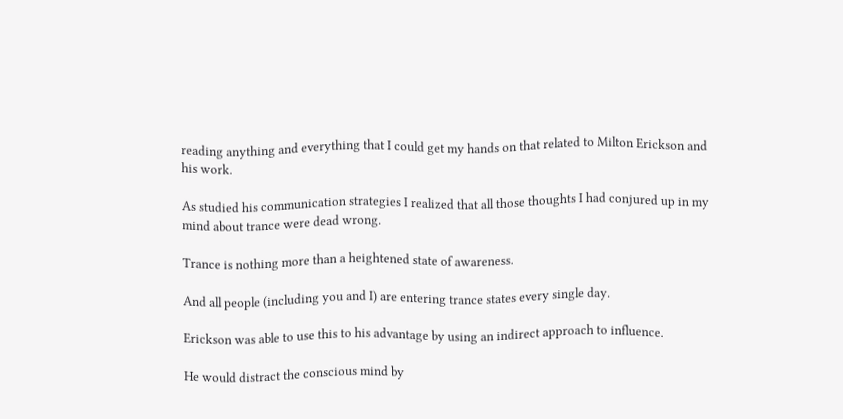reading anything and everything that I could get my hands on that related to Milton Erickson and his work.

As studied his communication strategies I realized that all those thoughts I had conjured up in my mind about trance were dead wrong.

Trance is nothing more than a heightened state of awareness.

And all people (including you and I) are entering trance states every single day.

Erickson was able to use this to his advantage by using an indirect approach to influence.

He would distract the conscious mind by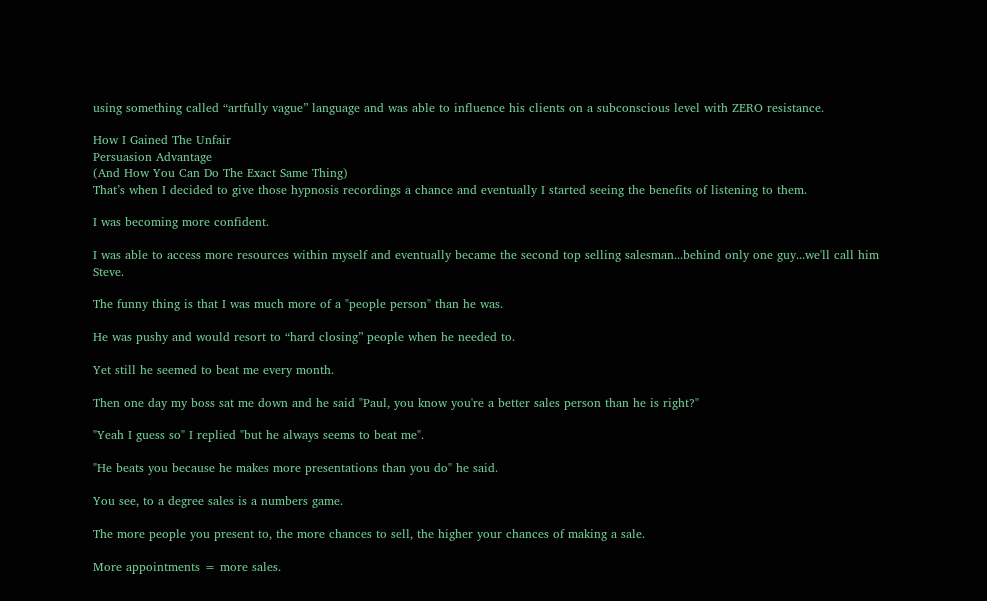using something called “artfully vague” language and was able to influence his clients on a subconscious level with ZERO resistance.

How I Gained The Unfair
Persuasion Advantage
(And How You Can Do The Exact Same Thing)
That’s when I decided to give those hypnosis recordings a chance and eventually I started seeing the benefits of listening to them.

I was becoming more confident.

I was able to access more resources within myself and eventually became the second top selling salesman...behind only one guy...we'll call him Steve.

The funny thing is that I was much more of a "people person" than he was.

He was pushy and would resort to “hard closing” people when he needed to.

Yet still he seemed to beat me every month.

Then one day my boss sat me down and he said "Paul, you know you're a better sales person than he is right?"

"Yeah I guess so" I replied "but he always seems to beat me".

"He beats you because he makes more presentations than you do" he said.

You see, to a degree sales is a numbers game.

The more people you present to, the more chances to sell, the higher your chances of making a sale.

More appointments = more sales.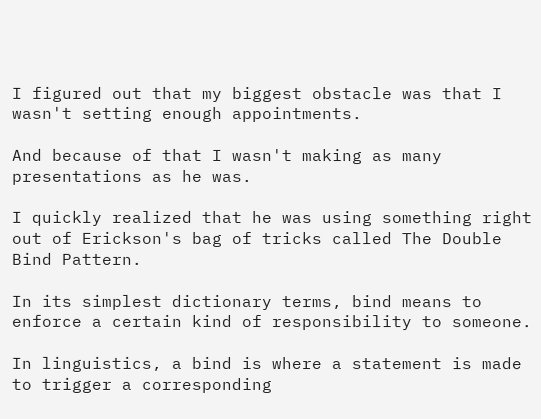I figured out that my biggest obstacle was that I wasn't setting enough appointments.

And because of that I wasn't making as many presentations as he was.

I quickly realized that he was using something right out of Erickson's bag of tricks called The Double Bind Pattern.

In its simplest dictionary terms, bind means to enforce a certain kind of responsibility to someone.

In linguistics, a bind is where a statement is made to trigger a corresponding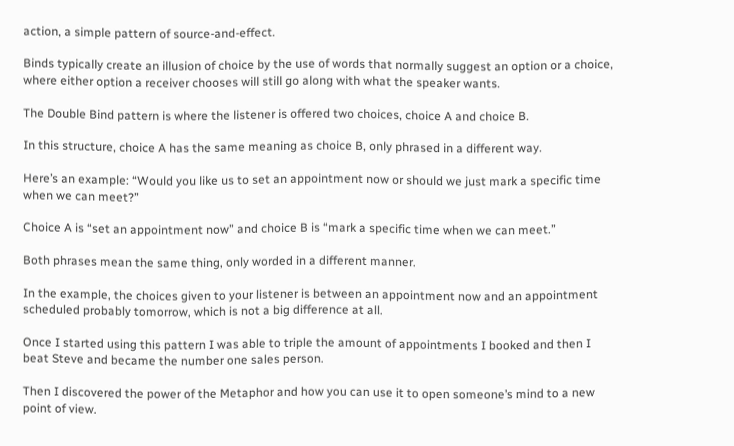action, a simple pattern of source-and-effect.

Binds typically create an illusion of choice by the use of words that normally suggest an option or a choice, where either option a receiver chooses will still go along with what the speaker wants.

The Double Bind pattern is where the listener is offered two choices, choice A and choice B.

In this structure, choice A has the same meaning as choice B, only phrased in a different way.

Here’s an example: “Would you like us to set an appointment now or should we just mark a specific time when we can meet?”

Choice A is “set an appointment now” and choice B is “mark a specific time when we can meet.”

Both phrases mean the same thing, only worded in a different manner.

In the example, the choices given to your listener is between an appointment now and an appointment scheduled probably tomorrow, which is not a big difference at all.

Once I started using this pattern I was able to triple the amount of appointments I booked and then I beat Steve and became the number one sales person.

Then I discovered the power of the Metaphor and how you can use it to open someone’s mind to a new point of view.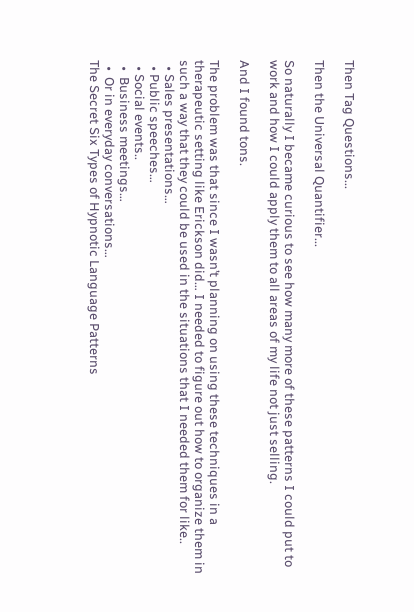Then Tag Questions...

Then the Universal Quantifier...

So naturally I became curious to see how many more of these patterns I could put to work and how I could apply them to all areas of my life not just selling.

And I found tons.

The problem was that since I wasn’t planning on using these techniques in a therapeutic setting like Erickson did… I needed to figure out how to organize them in such a way that they could be used in the situations that I needed them for like..
  • Sales presentations…
  • Public speeches…
  • Social events..
  •  Business meetings…
  •  Or in everyday conversations…
The Secret Six Types of Hypnotic Language Patterns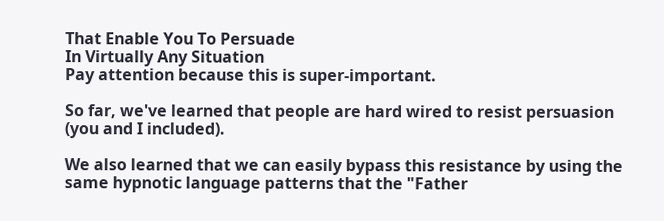That Enable You To Persuade
In Virtually Any Situation
Pay attention because this is super-important.

So far, we've learned that people are hard wired to resist persuasion (you and I included).

We also learned that we can easily bypass this resistance by using the same hypnotic language patterns that the "Father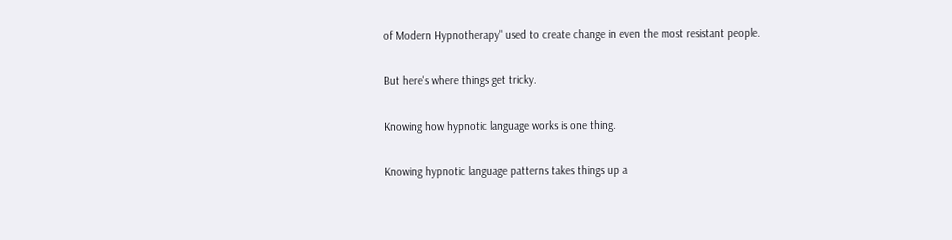of Modern Hypnotherapy" used to create change in even the most resistant people.

But here's where things get tricky.

Knowing how hypnotic language works is one thing.

Knowing hypnotic language patterns takes things up a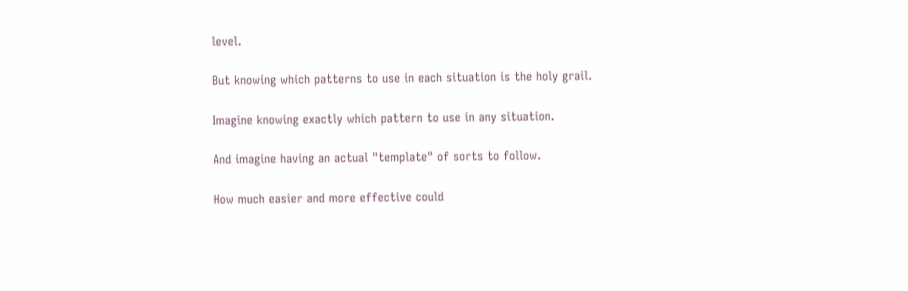level.

But knowing which patterns to use in each situation is the holy grail.

Imagine knowing exactly which pattern to use in any situation.

And imagine having an actual "template" of sorts to follow.

How much easier and more effective could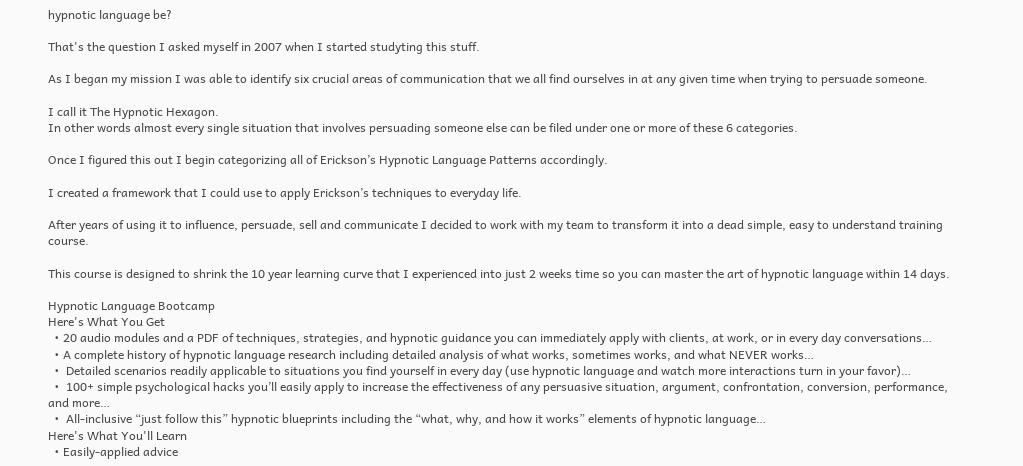hypnotic language be?

That's the question I asked myself in 2007 when I started studyting this stuff.

As I began my mission I was able to identify six crucial areas of communication that we all find ourselves in at any given time when trying to persuade someone.

I call it The Hypnotic Hexagon.
In other words almost every single situation that involves persuading someone else can be filed under one or more of these 6 categories.

Once I figured this out I begin categorizing all of Erickson’s Hypnotic Language Patterns accordingly.

I created a framework that I could use to apply Erickson’s techniques to everyday life.

After years of using it to influence, persuade, sell and communicate I decided to work with my team to transform it into a dead simple, easy to understand training course.

This course is designed to shrink the 10 year learning curve that I experienced into just 2 weeks time so you can master the art of hypnotic language within 14 days.

Hypnotic Language Bootcamp
Here's What You Get
  • 20 audio modules and a PDF of techniques, strategies, and hypnotic guidance you can immediately apply with clients, at work, or in every day conversations…
  • A complete history of hypnotic language research including detailed analysis of what works, sometimes works, and what NEVER works…
  •  Detailed scenarios readily applicable to situations you find yourself in every day (use hypnotic language and watch more interactions turn in your favor)…
  •  100+ simple psychological hacks you’ll easily apply to increase the effectiveness of any persuasive situation, argument, confrontation, conversion, performance, and more…
  •  All-inclusive “just follow this” hypnotic blueprints including the “what, why, and how it works” elements of hypnotic language…
Here's What You'll Learn
  • Easily-applied advice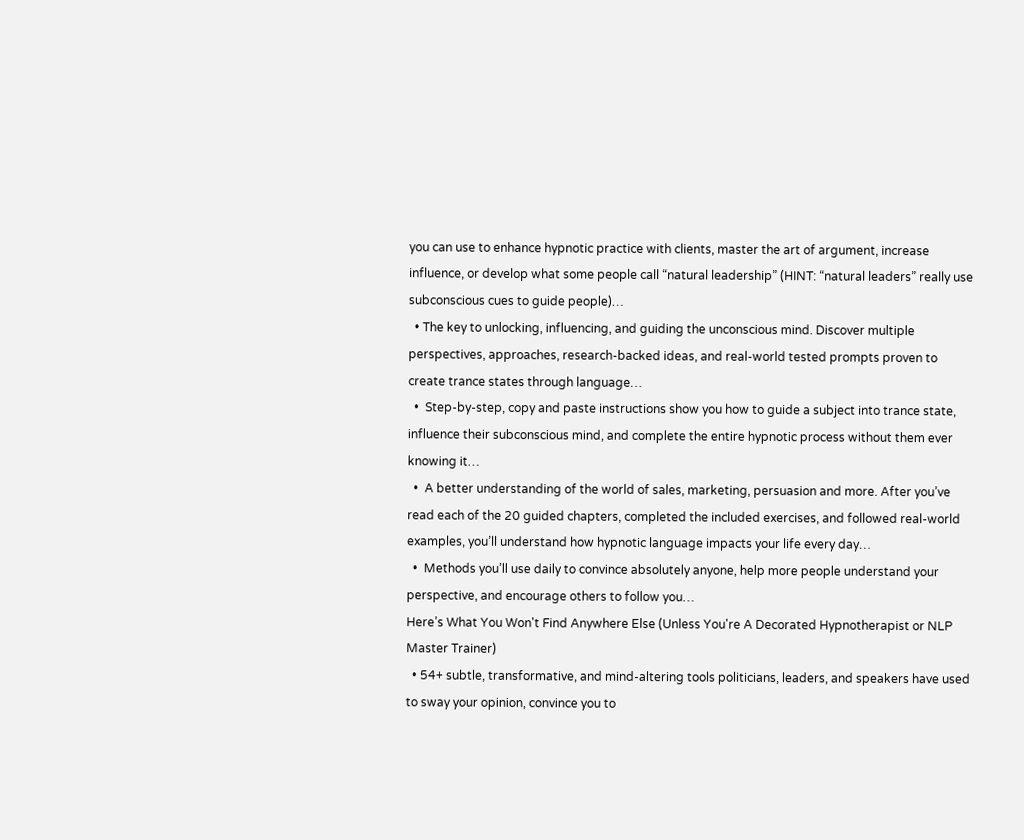you can use to enhance hypnotic practice with clients, master the art of argument, increase influence, or develop what some people call “natural leadership” (HINT: “natural leaders” really use subconscious cues to guide people)…
  • The key to unlocking, influencing, and guiding the unconscious mind. Discover multiple perspectives, approaches, research-backed ideas, and real-world tested prompts proven to create trance states through language…
  •  Step-by-step, copy and paste instructions show you how to guide a subject into trance state, influence their subconscious mind, and complete the entire hypnotic process without them ever knowing it…
  •  A better understanding of the world of sales, marketing, persuasion and more. After you’ve read each of the 20 guided chapters, completed the included exercises, and followed real-world examples, you’ll understand how hypnotic language impacts your life every day…
  •  Methods you’ll use daily to convince absolutely anyone, help more people understand your perspective, and encourage others to follow you…
Here’s What You Won't Find Anywhere Else (Unless You're A Decorated Hypnotherapist or NLP Master Trainer)
  • 54+ subtle, transformative, and mind-altering tools politicians, leaders, and speakers have used to sway your opinion, convince you to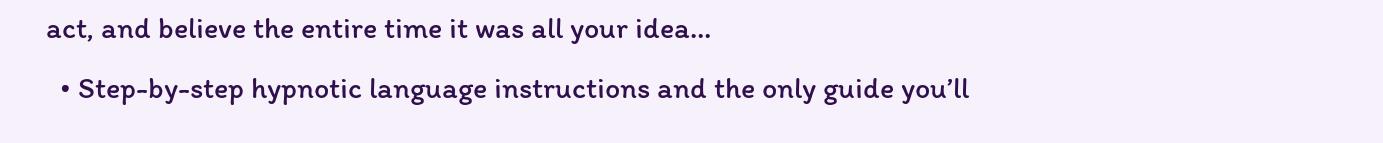act, and believe the entire time it was all your idea…
  • Step-by-step hypnotic language instructions and the only guide you’ll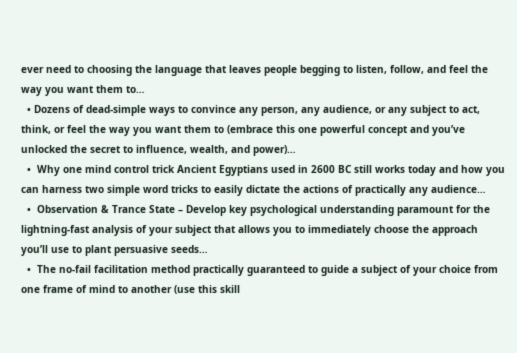ever need to choosing the language that leaves people begging to listen, follow, and feel the way you want them to…
  • Dozens of dead-simple ways to convince any person, any audience, or any subject to act, think, or feel the way you want them to (embrace this one powerful concept and you’ve unlocked the secret to influence, wealth, and power)…
  •  Why one mind control trick Ancient Egyptians used in 2600 BC still works today and how you can harness two simple word tricks to easily dictate the actions of practically any audience…
  •  Observation & Trance State – Develop key psychological understanding paramount for the lightning-fast analysis of your subject that allows you to immediately choose the approach you’ll use to plant persuasive seeds…
  •  The no-fail facilitation method practically guaranteed to guide a subject of your choice from one frame of mind to another (use this skill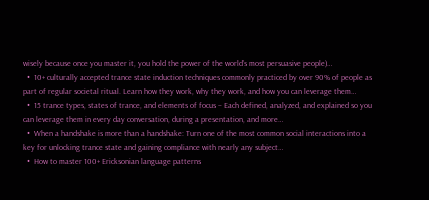wisely because once you master it, you hold the power of the world’s most persuasive people)…
  •  10+ culturally accepted trance state induction techniques commonly practiced by over 90% of people as part of regular societal ritual. Learn how they work, why they work, and how you can leverage them…
  •  15 trance types, states of trance, and elements of focus – Each defined, analyzed, and explained so you can leverage them in every day conversation, during a presentation, and more…
  •  When a handshake is more than a handshake: Turn one of the most common social interactions into a key for unlocking trance state and gaining compliance with nearly any subject…
  •  How to master 100+ Ericksonian language patterns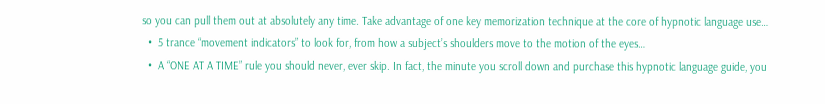so you can pull them out at absolutely any time. Take advantage of one key memorization technique at the core of hypnotic language use…
  •  5 trance “movement indicators” to look for, from how a subject’s shoulders move to the motion of the eyes…
  •  A “ONE AT A TIME” rule you should never, ever skip. In fact, the minute you scroll down and purchase this hypnotic language guide, you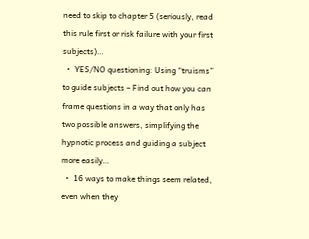need to skip to chapter 5 (seriously, read this rule first or risk failure with your first subjects)…
  •  YES/NO questioning: Using “truisms” to guide subjects – Find out how you can frame questions in a way that only has two possible answers, simplifying the hypnotic process and guiding a subject more easily…
  •  16 ways to make things seem related, even when they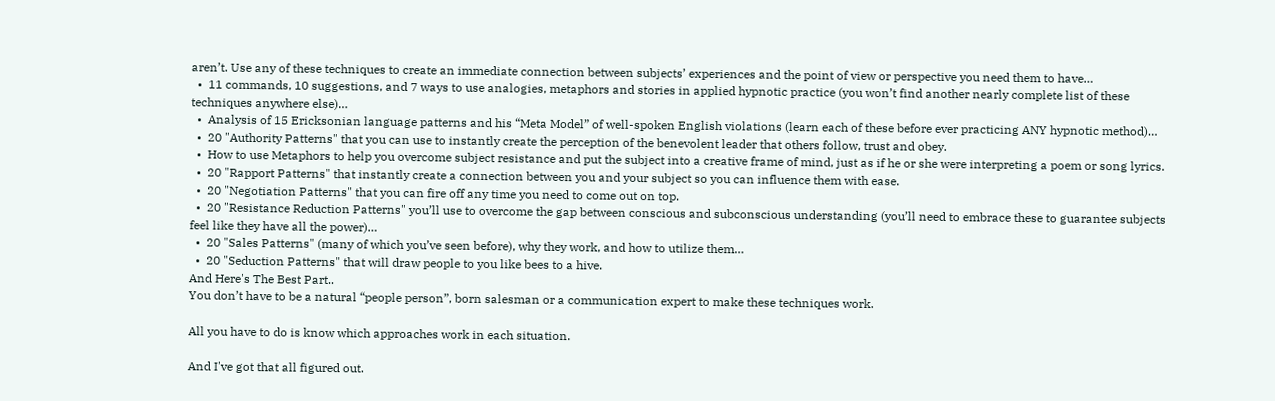aren’t. Use any of these techniques to create an immediate connection between subjects’ experiences and the point of view or perspective you need them to have…
  •  11 commands, 10 suggestions, and 7 ways to use analogies, metaphors and stories in applied hypnotic practice (you won’t find another nearly complete list of these techniques anywhere else)…
  •  Analysis of 15 Ericksonian language patterns and his “Meta Model” of well-spoken English violations (learn each of these before ever practicing ANY hypnotic method)…
  •  20 "Authority Patterns" that you can use to instantly create the perception of the benevolent leader that others follow, trust and obey.
  •  How to use Metaphors to help you overcome subject resistance and put the subject into a creative frame of mind, just as if he or she were interpreting a poem or song lyrics.
  •  20 "Rapport Patterns" that instantly create a connection between you and your subject so you can influence them with ease.
  •  20 "Negotiation Patterns" that you can fire off any time you need to come out on top.
  •  20 "Resistance Reduction Patterns" you’ll use to overcome the gap between conscious and subconscious understanding (you’ll need to embrace these to guarantee subjects feel like they have all the power)…
  •  20 "Sales Patterns" (many of which you’ve seen before), why they work, and how to utilize them…
  •  20 "Seduction Patterns" that will draw people to you like bees to a hive.
And Here's The Best Part..
You don’t have to be a natural “people person”, born salesman or a communication expert to make these techniques work.

All you have to do is know which approaches work in each situation.

And I've got that all figured out.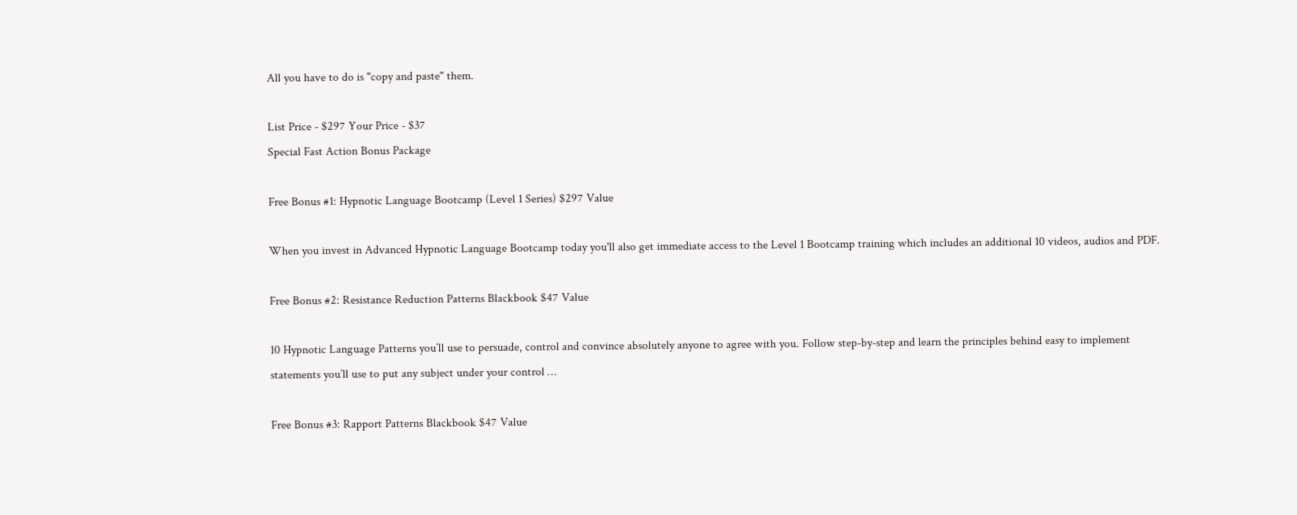All you have to do is "copy and paste" them.

List Price - $297 Your Price - $37
Special Fast Action Bonus Package

Free Bonus #1: Hypnotic Language Bootcamp (Level 1 Series) $297 Value

When you invest in Advanced Hypnotic Language Bootcamp today you'll also get immediate access to the Level 1 Bootcamp training which includes an additional 10 videos, audios and PDF.

Free Bonus #2: Resistance Reduction Patterns Blackbook $47 Value

10 Hypnotic Language Patterns you’ll use to persuade, control and convince absolutely anyone to agree with you. Follow step-by-step and learn the principles behind easy to implement statements you’ll use to put any subject under your control …

Free Bonus #3: Rapport Patterns Blackbook $47 Value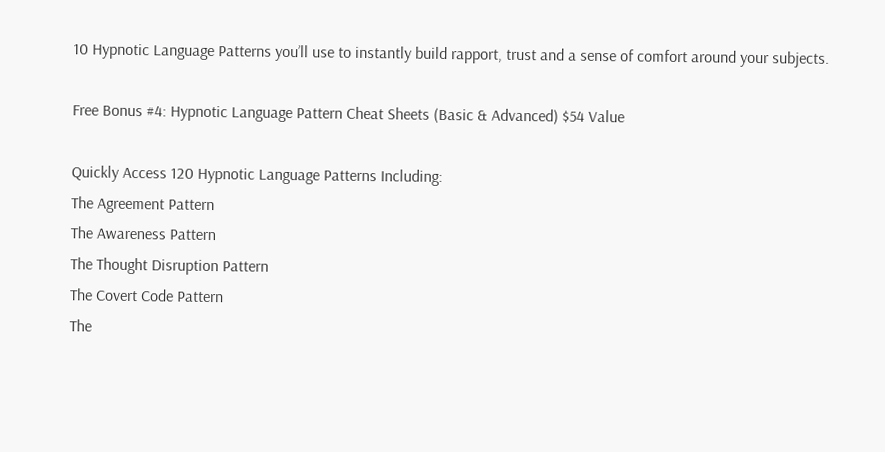10 Hypnotic Language Patterns you’ll use to instantly build rapport, trust and a sense of comfort around your subjects.

Free Bonus #4: Hypnotic Language Pattern Cheat Sheets (Basic & Advanced) $54 Value

Quickly Access 120 Hypnotic Language Patterns Including:
The Agreement Pattern
The Awareness Pattern
The Thought Disruption Pattern
The Covert Code Pattern
The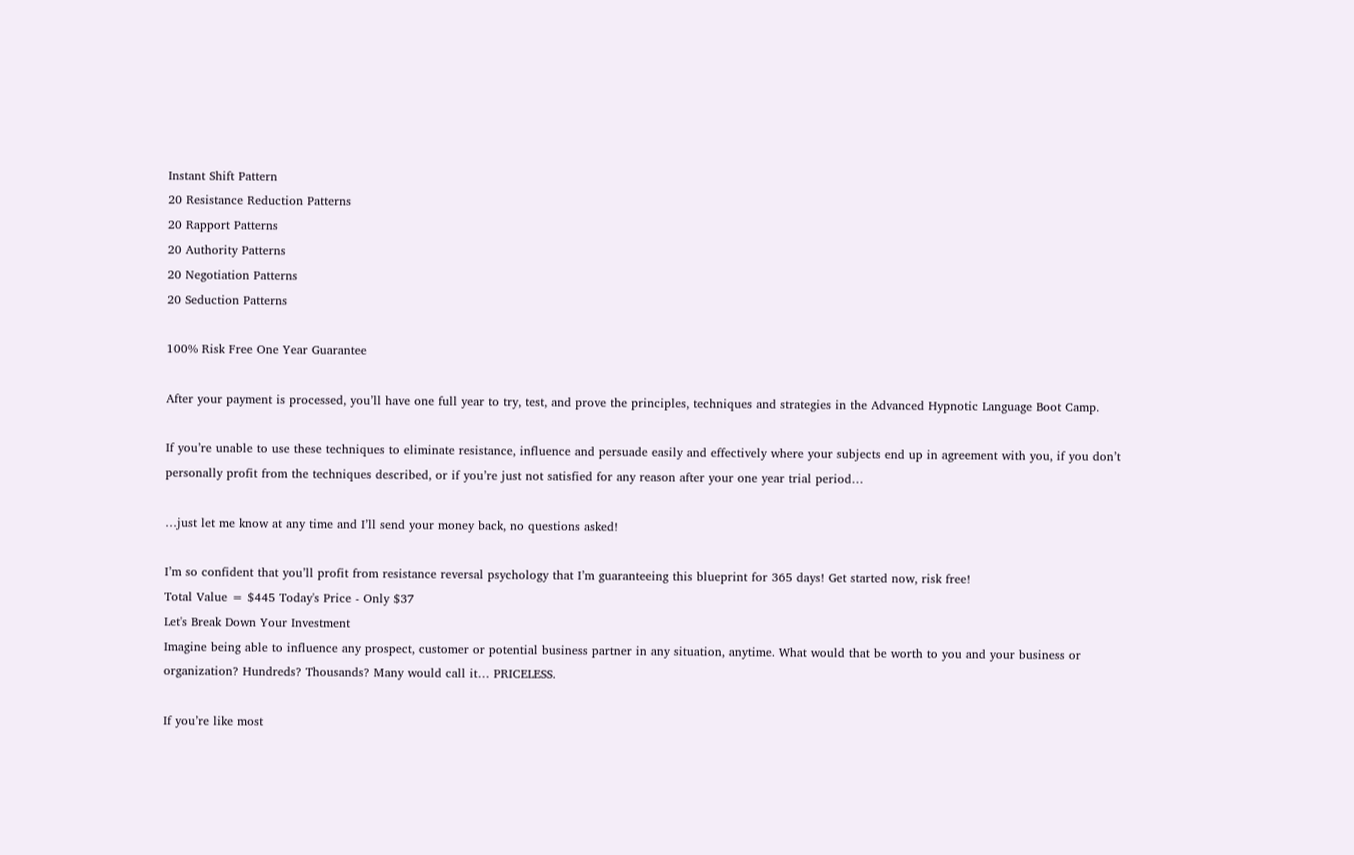Instant Shift Pattern
20 Resistance Reduction Patterns
20 Rapport Patterns
20 Authority Patterns
20 Negotiation Patterns
20 Seduction Patterns

100% Risk Free One Year Guarantee

After your payment is processed, you’ll have one full year to try, test, and prove the principles, techniques and strategies in the Advanced Hypnotic Language Boot Camp.

If you’re unable to use these techniques to eliminate resistance, influence and persuade easily and effectively where your subjects end up in agreement with you, if you don’t personally profit from the techniques described, or if you’re just not satisfied for any reason after your one year trial period…

…just let me know at any time and I’ll send your money back, no questions asked!

I’m so confident that you’ll profit from resistance reversal psychology that I’m guaranteeing this blueprint for 365 days! Get started now, risk free!
Total Value = $445 Today's Price - Only $37
Let's Break Down Your Investment
Imagine being able to influence any prospect, customer or potential business partner in any situation, anytime. What would that be worth to you and your business or organization? Hundreds? Thousands? Many would call it… PRICELESS.

If you’re like most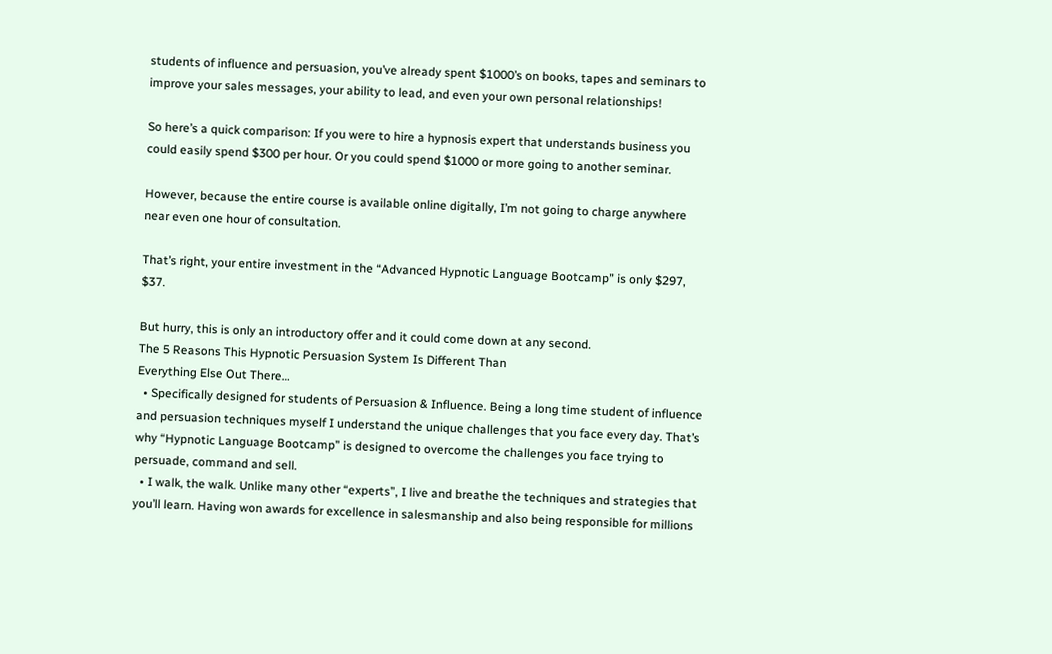students of influence and persuasion, you’ve already spent $1000’s on books, tapes and seminars to improve your sales messages, your ability to lead, and even your own personal relationships!

So here’s a quick comparison: If you were to hire a hypnosis expert that understands business you could easily spend $300 per hour. Or you could spend $1000 or more going to another seminar.

However, because the entire course is available online digitally, I’m not going to charge anywhere near even one hour of consultation.

That’s right, your entire investment in the “Advanced Hypnotic Language Bootcamp” is only $297, $37.

But hurry, this is only an introductory offer and it could come down at any second.
The 5 Reasons This Hypnotic Persuasion System Is Different Than
Everything Else Out There…
  • Specifically designed for students of Persuasion & Influence. Being a long time student of influence and persuasion techniques myself I understand the unique challenges that you face every day. That’s why “Hypnotic Language Bootcamp” is designed to overcome the challenges you face trying to persuade, command and sell.
  • I walk, the walk. Unlike many other “experts”, I live and breathe the techniques and strategies that you’ll learn. Having won awards for excellence in salesmanship and also being responsible for millions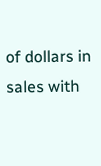of dollars in sales with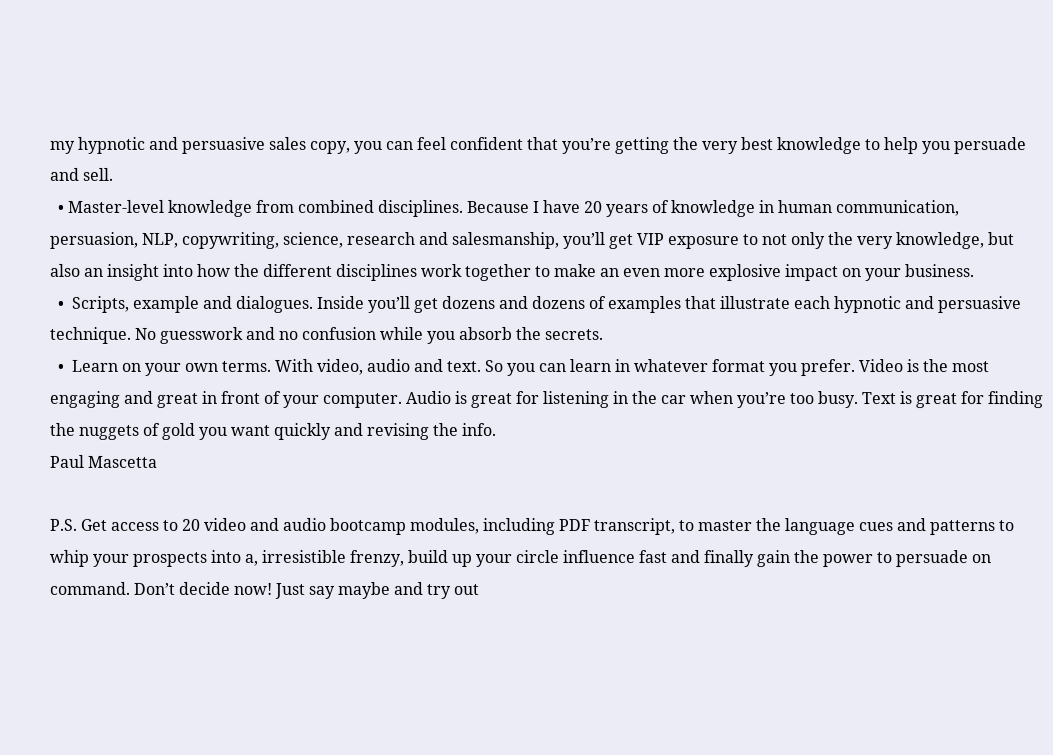my hypnotic and persuasive sales copy, you can feel confident that you’re getting the very best knowledge to help you persuade and sell.
  • Master-level knowledge from combined disciplines. Because I have 20 years of knowledge in human communication, persuasion, NLP, copywriting, science, research and salesmanship, you’ll get VIP exposure to not only the very knowledge, but also an insight into how the different disciplines work together to make an even more explosive impact on your business.
  •  Scripts, example and dialogues. Inside you’ll get dozens and dozens of examples that illustrate each hypnotic and persuasive technique. No guesswork and no confusion while you absorb the secrets.
  •  Learn on your own terms. With video, audio and text. So you can learn in whatever format you prefer. Video is the most engaging and great in front of your computer. Audio is great for listening in the car when you’re too busy. Text is great for finding the nuggets of gold you want quickly and revising the info.
Paul Mascetta

P.S. Get access to 20 video and audio bootcamp modules, including PDF transcript, to master the language cues and patterns to whip your prospects into a, irresistible frenzy, build up your circle influence fast and finally gain the power to persuade on command. Don’t decide now! Just say maybe and try out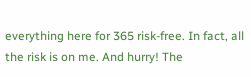everything here for 365 risk-free. In fact, all the risk is on me. And hurry! The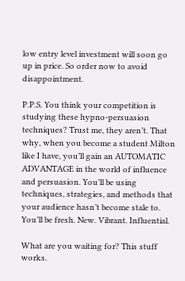low entry level investment will soon go up in price. So order now to avoid disappointment.

P.P.S. You think your competition is studying these hypno-persuasion techniques? Trust me, they aren’t. That why, when you become a student Milton like I have, you’ll gain an AUTOMATIC ADVANTAGE in the world of influence and persuasion. You’ll be using techniques, strategies, and methods that your audience hasn’t become stale to. You’ll be fresh. New. Vibrant. Influential.

What are you waiting for? This stuff works.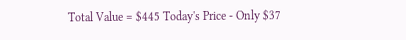Total Value = $445 Today's Price - Only $37